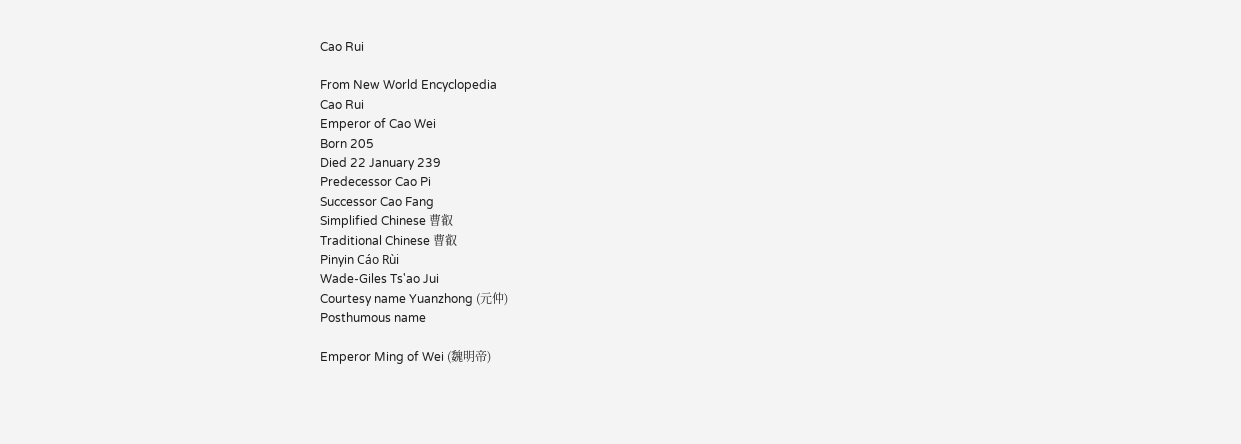Cao Rui

From New World Encyclopedia
Cao Rui
Emperor of Cao Wei
Born 205
Died 22 January 239
Predecessor Cao Pi
Successor Cao Fang
Simplified Chinese 曹叡
Traditional Chinese 曹叡
Pinyin Cáo Rùi
Wade-Giles Ts'ao Jui
Courtesy name Yuanzhong (元仲)
Posthumous name

Emperor Ming of Wei (魏明帝)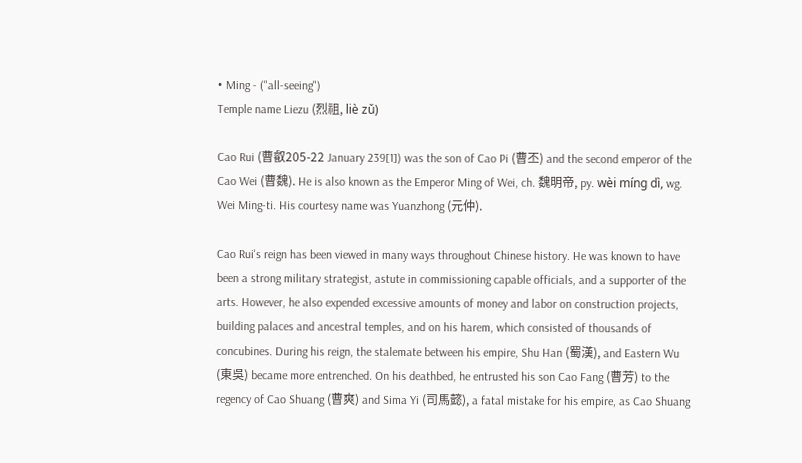• Ming - ("all-seeing")
Temple name Liezu (烈祖, liè zǔ)

Cao Rui (曹叡205-22 January 239[1]) was the son of Cao Pi (曹丕) and the second emperor of the Cao Wei (曹魏). He is also known as the Emperor Ming of Wei, ch. 魏明帝, py. wèi míng dì, wg. Wei Ming-ti. His courtesy name was Yuanzhong (元仲).

Cao Rui's reign has been viewed in many ways throughout Chinese history. He was known to have been a strong military strategist, astute in commissioning capable officials, and a supporter of the arts. However, he also expended excessive amounts of money and labor on construction projects, building palaces and ancestral temples, and on his harem, which consisted of thousands of concubines. During his reign, the stalemate between his empire, Shu Han (蜀漢), and Eastern Wu (東吳) became more entrenched. On his deathbed, he entrusted his son Cao Fang (曹芳) to the regency of Cao Shuang (曹爽) and Sima Yi (司馬懿), a fatal mistake for his empire, as Cao Shuang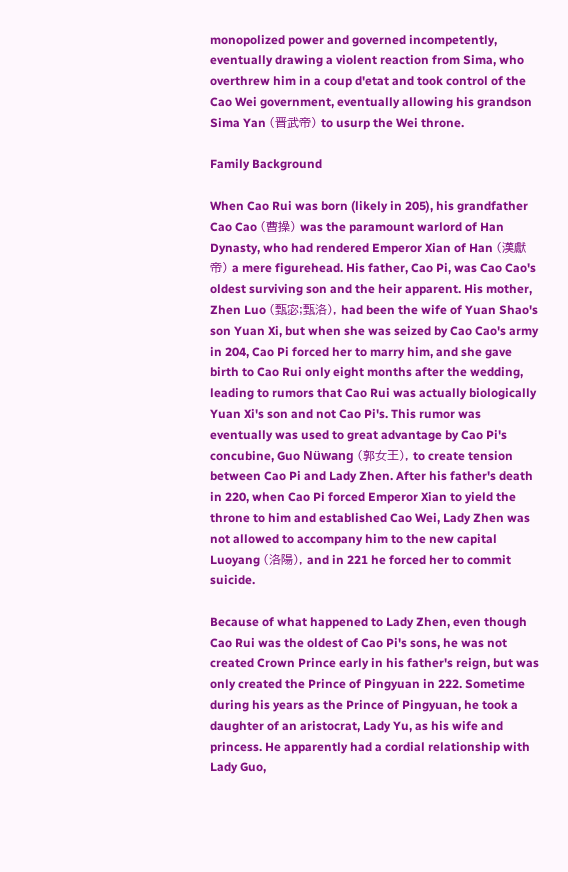monopolized power and governed incompetently, eventually drawing a violent reaction from Sima, who overthrew him in a coup d'etat and took control of the Cao Wei government, eventually allowing his grandson Sima Yan (晋武帝) to usurp the Wei throne.

Family Background

When Cao Rui was born (likely in 205), his grandfather Cao Cao (曹操) was the paramount warlord of Han Dynasty, who had rendered Emperor Xian of Han (漢獻帝) a mere figurehead. His father, Cao Pi, was Cao Cao's oldest surviving son and the heir apparent. His mother, Zhen Luo (甄宓;甄洛), had been the wife of Yuan Shao's son Yuan Xi, but when she was seized by Cao Cao's army in 204, Cao Pi forced her to marry him, and she gave birth to Cao Rui only eight months after the wedding, leading to rumors that Cao Rui was actually biologically Yuan Xi's son and not Cao Pi's. This rumor was eventually was used to great advantage by Cao Pi's concubine, Guo Nüwang (郭女王), to create tension between Cao Pi and Lady Zhen. After his father's death in 220, when Cao Pi forced Emperor Xian to yield the throne to him and established Cao Wei, Lady Zhen was not allowed to accompany him to the new capital Luoyang (洛陽), and in 221 he forced her to commit suicide.

Because of what happened to Lady Zhen, even though Cao Rui was the oldest of Cao Pi's sons, he was not created Crown Prince early in his father's reign, but was only created the Prince of Pingyuan in 222. Sometime during his years as the Prince of Pingyuan, he took a daughter of an aristocrat, Lady Yu, as his wife and princess. He apparently had a cordial relationship with Lady Guo,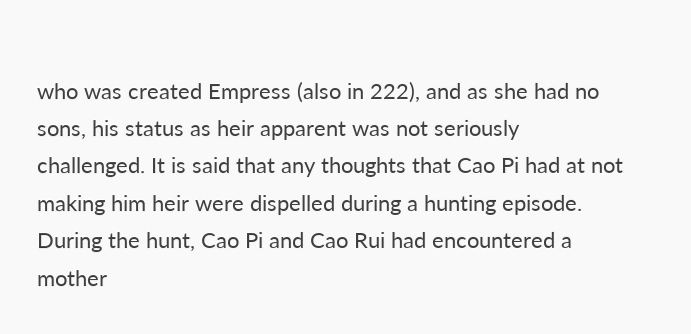who was created Empress (also in 222), and as she had no sons, his status as heir apparent was not seriously challenged. It is said that any thoughts that Cao Pi had at not making him heir were dispelled during a hunting episode. During the hunt, Cao Pi and Cao Rui had encountered a mother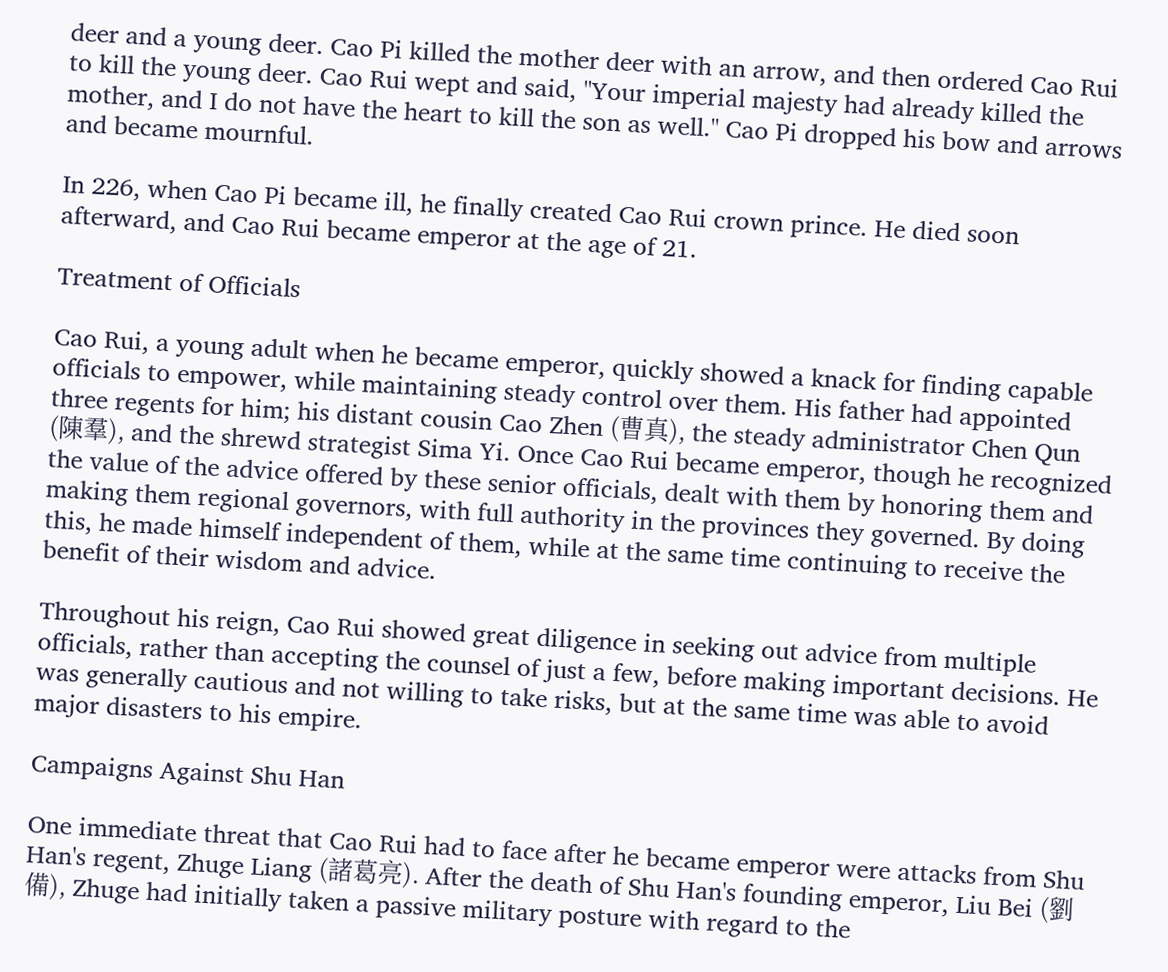deer and a young deer. Cao Pi killed the mother deer with an arrow, and then ordered Cao Rui to kill the young deer. Cao Rui wept and said, "Your imperial majesty had already killed the mother, and I do not have the heart to kill the son as well." Cao Pi dropped his bow and arrows and became mournful.

In 226, when Cao Pi became ill, he finally created Cao Rui crown prince. He died soon afterward, and Cao Rui became emperor at the age of 21.

Treatment of Officials

Cao Rui, a young adult when he became emperor, quickly showed a knack for finding capable officials to empower, while maintaining steady control over them. His father had appointed three regents for him; his distant cousin Cao Zhen (曹真), the steady administrator Chen Qun (陳羣), and the shrewd strategist Sima Yi. Once Cao Rui became emperor, though he recognized the value of the advice offered by these senior officials, dealt with them by honoring them and making them regional governors, with full authority in the provinces they governed. By doing this, he made himself independent of them, while at the same time continuing to receive the benefit of their wisdom and advice.

Throughout his reign, Cao Rui showed great diligence in seeking out advice from multiple officials, rather than accepting the counsel of just a few, before making important decisions. He was generally cautious and not willing to take risks, but at the same time was able to avoid major disasters to his empire.

Campaigns Against Shu Han

One immediate threat that Cao Rui had to face after he became emperor were attacks from Shu Han's regent, Zhuge Liang (諸葛亮). After the death of Shu Han's founding emperor, Liu Bei (劉備), Zhuge had initially taken a passive military posture with regard to the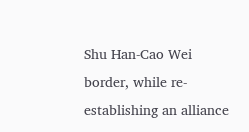Shu Han-Cao Wei border, while re-establishing an alliance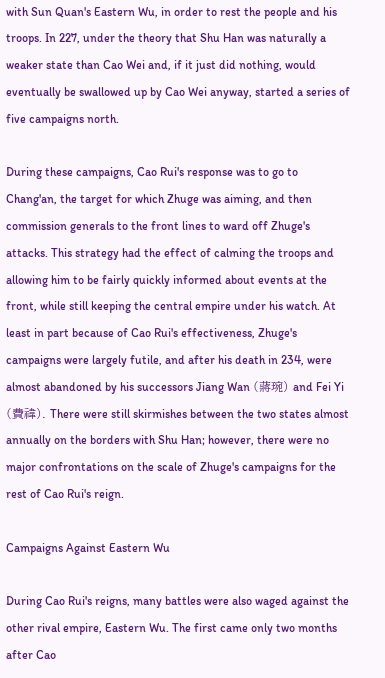with Sun Quan's Eastern Wu, in order to rest the people and his troops. In 227, under the theory that Shu Han was naturally a weaker state than Cao Wei and, if it just did nothing, would eventually be swallowed up by Cao Wei anyway, started a series of five campaigns north.

During these campaigns, Cao Rui's response was to go to Chang'an, the target for which Zhuge was aiming, and then commission generals to the front lines to ward off Zhuge's attacks. This strategy had the effect of calming the troops and allowing him to be fairly quickly informed about events at the front, while still keeping the central empire under his watch. At least in part because of Cao Rui's effectiveness, Zhuge's campaigns were largely futile, and after his death in 234, were almost abandoned by his successors Jiang Wan (蔣琬) and Fei Yi (費禕). There were still skirmishes between the two states almost annually on the borders with Shu Han; however, there were no major confrontations on the scale of Zhuge's campaigns for the rest of Cao Rui's reign.

Campaigns Against Eastern Wu

During Cao Rui's reigns, many battles were also waged against the other rival empire, Eastern Wu. The first came only two months after Cao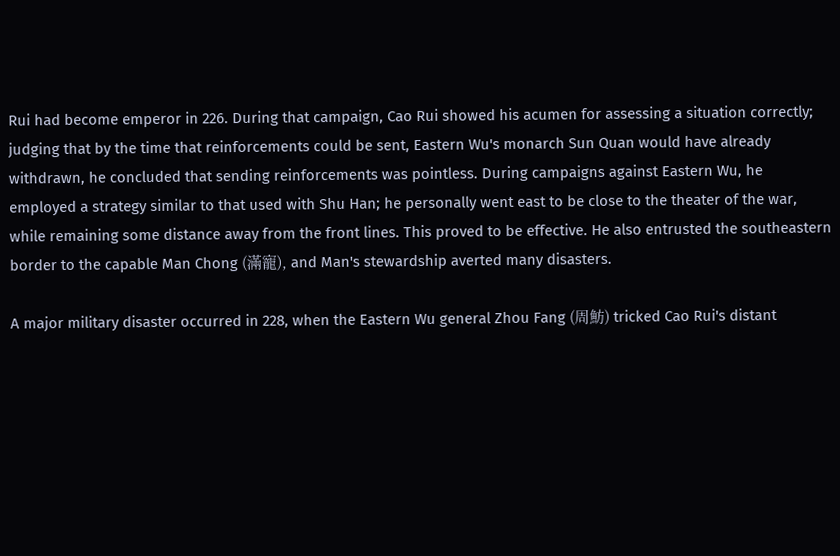Rui had become emperor in 226. During that campaign, Cao Rui showed his acumen for assessing a situation correctly; judging that by the time that reinforcements could be sent, Eastern Wu's monarch Sun Quan would have already withdrawn, he concluded that sending reinforcements was pointless. During campaigns against Eastern Wu, he employed a strategy similar to that used with Shu Han; he personally went east to be close to the theater of the war, while remaining some distance away from the front lines. This proved to be effective. He also entrusted the southeastern border to the capable Man Chong (滿寵), and Man's stewardship averted many disasters.

A major military disaster occurred in 228, when the Eastern Wu general Zhou Fang (周魴) tricked Cao Rui's distant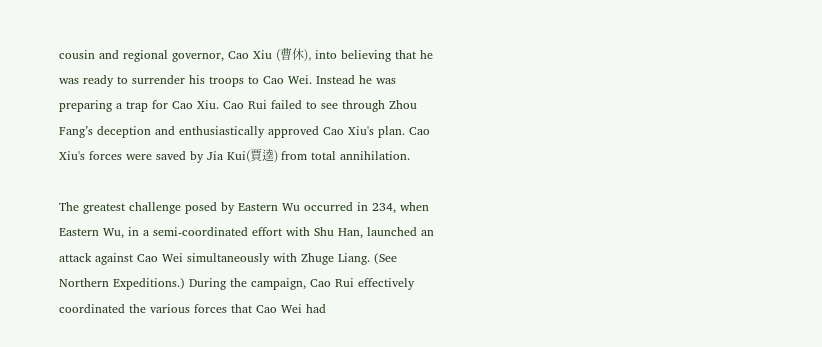cousin and regional governor, Cao Xiu (曹休), into believing that he was ready to surrender his troops to Cao Wei. Instead he was preparing a trap for Cao Xiu. Cao Rui failed to see through Zhou Fang’s deception and enthusiastically approved Cao Xiu's plan. Cao Xiu's forces were saved by Jia Kui(賈逵) from total annihilation.

The greatest challenge posed by Eastern Wu occurred in 234, when Eastern Wu, in a semi-coordinated effort with Shu Han, launched an attack against Cao Wei simultaneously with Zhuge Liang. (See Northern Expeditions.) During the campaign, Cao Rui effectively coordinated the various forces that Cao Wei had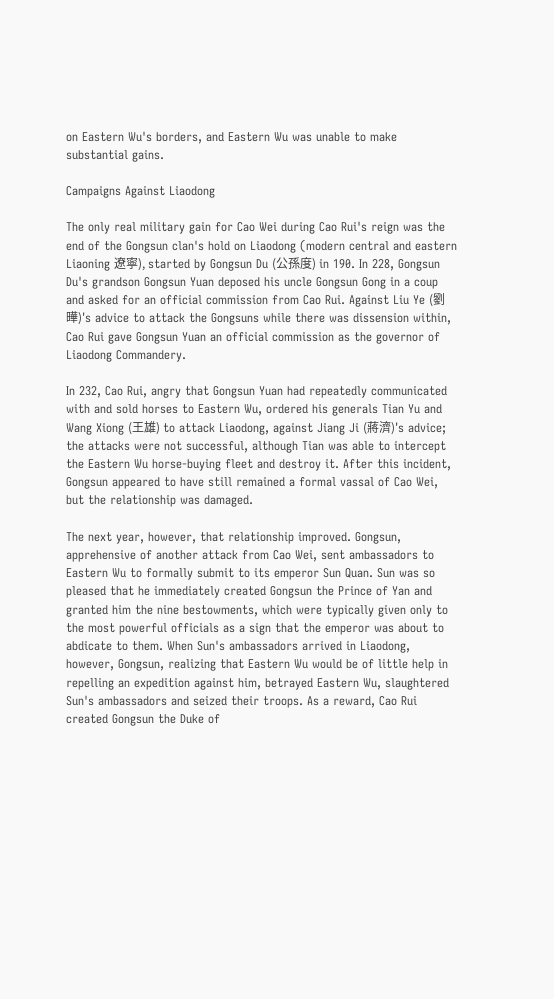on Eastern Wu's borders, and Eastern Wu was unable to make substantial gains.

Campaigns Against Liaodong

The only real military gain for Cao Wei during Cao Rui's reign was the end of the Gongsun clan's hold on Liaodong (modern central and eastern Liaoning 遼寧), started by Gongsun Du (公孫度) in 190. In 228, Gongsun Du's grandson Gongsun Yuan deposed his uncle Gongsun Gong in a coup and asked for an official commission from Cao Rui. Against Liu Ye (劉曄)'s advice to attack the Gongsuns while there was dissension within, Cao Rui gave Gongsun Yuan an official commission as the governor of Liaodong Commandery.

In 232, Cao Rui, angry that Gongsun Yuan had repeatedly communicated with and sold horses to Eastern Wu, ordered his generals Tian Yu and Wang Xiong (王雄) to attack Liaodong, against Jiang Ji (蔣濟)'s advice; the attacks were not successful, although Tian was able to intercept the Eastern Wu horse-buying fleet and destroy it. After this incident, Gongsun appeared to have still remained a formal vassal of Cao Wei, but the relationship was damaged.

The next year, however, that relationship improved. Gongsun, apprehensive of another attack from Cao Wei, sent ambassadors to Eastern Wu to formally submit to its emperor Sun Quan. Sun was so pleased that he immediately created Gongsun the Prince of Yan and granted him the nine bestowments, which were typically given only to the most powerful officials as a sign that the emperor was about to abdicate to them. When Sun's ambassadors arrived in Liaodong, however, Gongsun, realizing that Eastern Wu would be of little help in repelling an expedition against him, betrayed Eastern Wu, slaughtered Sun's ambassadors and seized their troops. As a reward, Cao Rui created Gongsun the Duke of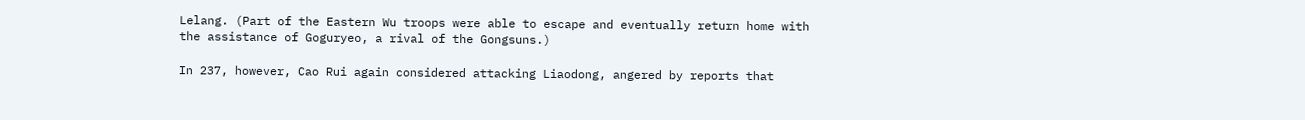Lelang. (Part of the Eastern Wu troops were able to escape and eventually return home with the assistance of Goguryeo, a rival of the Gongsuns.)

In 237, however, Cao Rui again considered attacking Liaodong, angered by reports that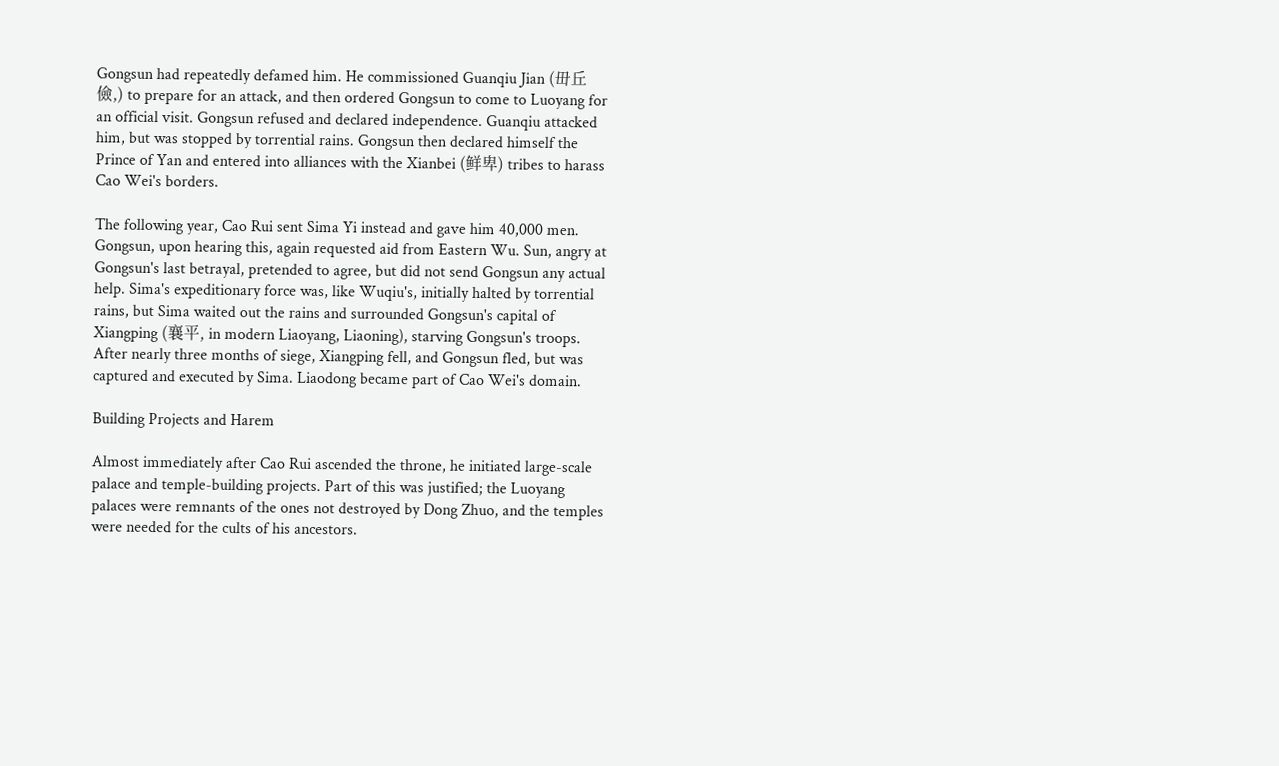Gongsun had repeatedly defamed him. He commissioned Guanqiu Jian (毌丘儉,) to prepare for an attack, and then ordered Gongsun to come to Luoyang for an official visit. Gongsun refused and declared independence. Guanqiu attacked him, but was stopped by torrential rains. Gongsun then declared himself the Prince of Yan and entered into alliances with the Xianbei (鲜卑) tribes to harass Cao Wei's borders.

The following year, Cao Rui sent Sima Yi instead and gave him 40,000 men. Gongsun, upon hearing this, again requested aid from Eastern Wu. Sun, angry at Gongsun's last betrayal, pretended to agree, but did not send Gongsun any actual help. Sima's expeditionary force was, like Wuqiu's, initially halted by torrential rains, but Sima waited out the rains and surrounded Gongsun's capital of Xiangping (襄平, in modern Liaoyang, Liaoning), starving Gongsun's troops. After nearly three months of siege, Xiangping fell, and Gongsun fled, but was captured and executed by Sima. Liaodong became part of Cao Wei's domain.

Building Projects and Harem

Almost immediately after Cao Rui ascended the throne, he initiated large-scale palace and temple-building projects. Part of this was justified; the Luoyang palaces were remnants of the ones not destroyed by Dong Zhuo, and the temples were needed for the cults of his ancestors.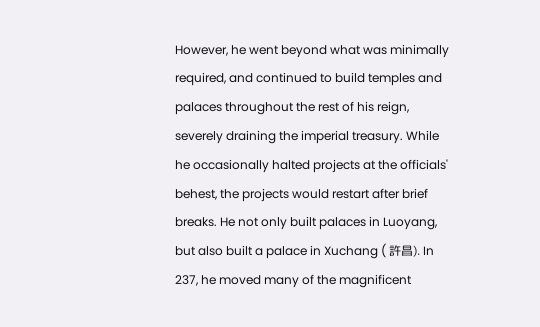However, he went beyond what was minimally required, and continued to build temples and palaces throughout the rest of his reign, severely draining the imperial treasury. While he occasionally halted projects at the officials' behest, the projects would restart after brief breaks. He not only built palaces in Luoyang, but also built a palace in Xuchang ( 許昌). In 237, he moved many of the magnificent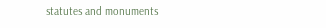statutes and monuments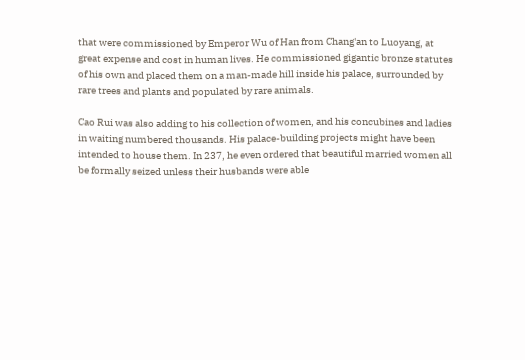that were commissioned by Emperor Wu of Han from Chang'an to Luoyang, at great expense and cost in human lives. He commissioned gigantic bronze statutes of his own and placed them on a man-made hill inside his palace, surrounded by rare trees and plants and populated by rare animals.

Cao Rui was also adding to his collection of women, and his concubines and ladies in waiting numbered thousands. His palace-building projects might have been intended to house them. In 237, he even ordered that beautiful married women all be formally seized unless their husbands were able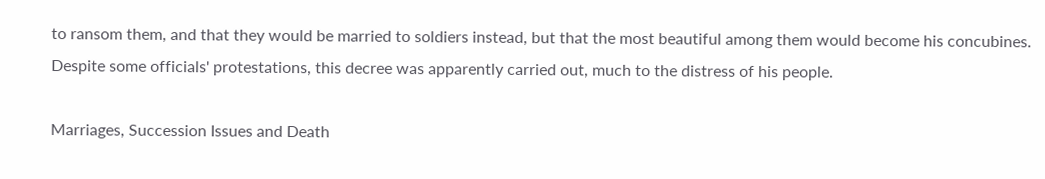to ransom them, and that they would be married to soldiers instead, but that the most beautiful among them would become his concubines. Despite some officials' protestations, this decree was apparently carried out, much to the distress of his people.

Marriages, Succession Issues and Death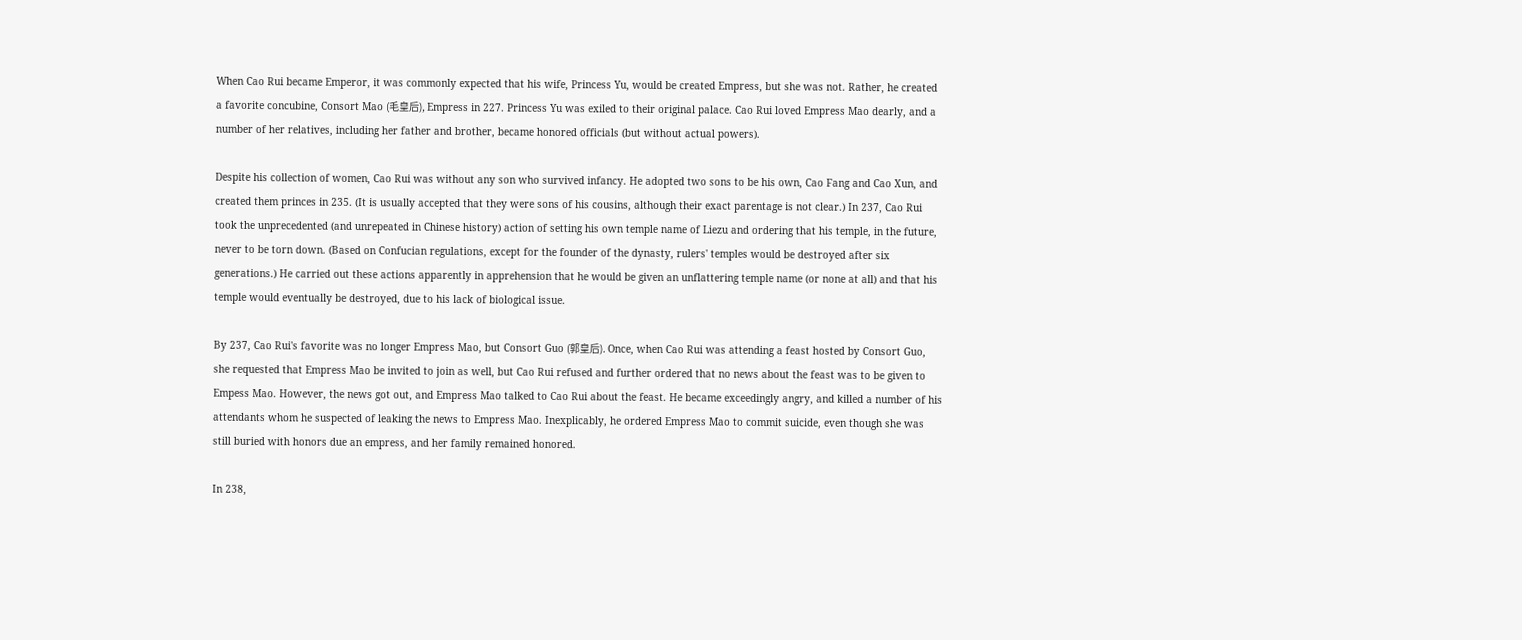When Cao Rui became Emperor, it was commonly expected that his wife, Princess Yu, would be created Empress, but she was not. Rather, he created a favorite concubine, Consort Mao (毛皇后), Empress in 227. Princess Yu was exiled to their original palace. Cao Rui loved Empress Mao dearly, and a number of her relatives, including her father and brother, became honored officials (but without actual powers).

Despite his collection of women, Cao Rui was without any son who survived infancy. He adopted two sons to be his own, Cao Fang and Cao Xun, and created them princes in 235. (It is usually accepted that they were sons of his cousins, although their exact parentage is not clear.) In 237, Cao Rui took the unprecedented (and unrepeated in Chinese history) action of setting his own temple name of Liezu and ordering that his temple, in the future, never to be torn down. (Based on Confucian regulations, except for the founder of the dynasty, rulers' temples would be destroyed after six generations.) He carried out these actions apparently in apprehension that he would be given an unflattering temple name (or none at all) and that his temple would eventually be destroyed, due to his lack of biological issue.

By 237, Cao Rui's favorite was no longer Empress Mao, but Consort Guo (郭皇后). Once, when Cao Rui was attending a feast hosted by Consort Guo, she requested that Empress Mao be invited to join as well, but Cao Rui refused and further ordered that no news about the feast was to be given to Empess Mao. However, the news got out, and Empress Mao talked to Cao Rui about the feast. He became exceedingly angry, and killed a number of his attendants whom he suspected of leaking the news to Empress Mao. Inexplicably, he ordered Empress Mao to commit suicide, even though she was still buried with honors due an empress, and her family remained honored.

In 238,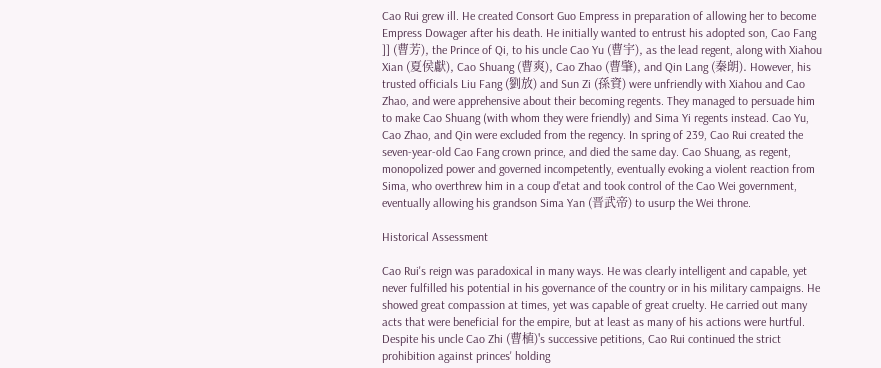Cao Rui grew ill. He created Consort Guo Empress in preparation of allowing her to become Empress Dowager after his death. He initially wanted to entrust his adopted son, Cao Fang ]] (曹芳), the Prince of Qi, to his uncle Cao Yu (曹宇), as the lead regent, along with Xiahou Xian (夏侯獻), Cao Shuang (曹爽), Cao Zhao (曹肇), and Qin Lang (秦朗). However, his trusted officials Liu Fang (劉放) and Sun Zi (孫資) were unfriendly with Xiahou and Cao Zhao, and were apprehensive about their becoming regents. They managed to persuade him to make Cao Shuang (with whom they were friendly) and Sima Yi regents instead. Cao Yu, Cao Zhao, and Qin were excluded from the regency. In spring of 239, Cao Rui created the seven-year-old Cao Fang crown prince, and died the same day. Cao Shuang, as regent, monopolized power and governed incompetently, eventually evoking a violent reaction from Sima, who overthrew him in a coup d'etat and took control of the Cao Wei government, eventually allowing his grandson Sima Yan (晋武帝) to usurp the Wei throne.

Historical Assessment

Cao Rui's reign was paradoxical in many ways. He was clearly intelligent and capable, yet never fulfilled his potential in his governance of the country or in his military campaigns. He showed great compassion at times, yet was capable of great cruelty. He carried out many acts that were beneficial for the empire, but at least as many of his actions were hurtful. Despite his uncle Cao Zhi (曹植)'s successive petitions, Cao Rui continued the strict prohibition against princes' holding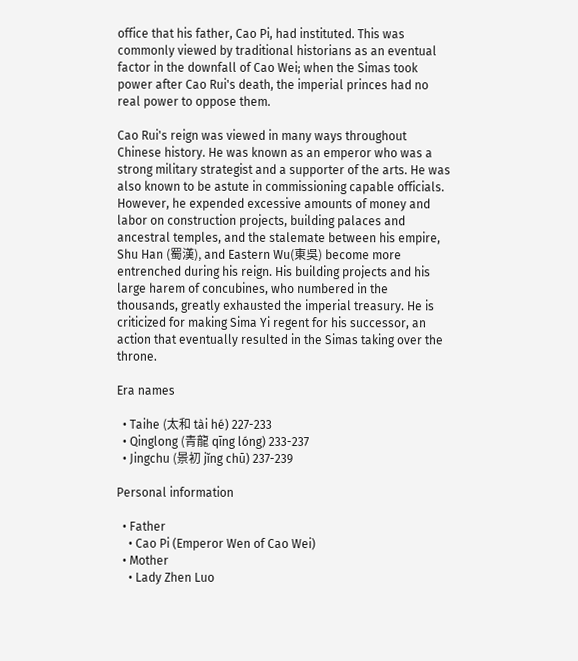office that his father, Cao Pi, had instituted. This was commonly viewed by traditional historians as an eventual factor in the downfall of Cao Wei; when the Simas took power after Cao Rui's death, the imperial princes had no real power to oppose them.

Cao Rui's reign was viewed in many ways throughout Chinese history. He was known as an emperor who was a strong military strategist and a supporter of the arts. He was also known to be astute in commissioning capable officials. However, he expended excessive amounts of money and labor on construction projects, building palaces and ancestral temples, and the stalemate between his empire, Shu Han (蜀漢), and Eastern Wu(東吳) become more entrenched during his reign. His building projects and his large harem of concubines, who numbered in the thousands, greatly exhausted the imperial treasury. He is criticized for making Sima Yi regent for his successor, an action that eventually resulted in the Simas taking over the throne.

Era names

  • Taihe (太和 tài hé) 227-233
  • Qinglong (青龍 qīng lóng) 233-237
  • Jingchu (景初 jĭng chū) 237-239

Personal information

  • Father
    • Cao Pi (Emperor Wen of Cao Wei)
  • Mother
    • Lady Zhen Luo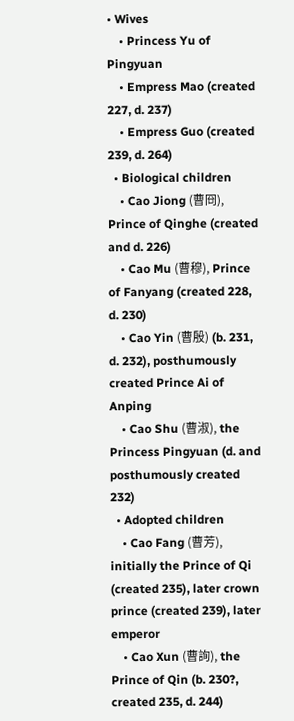• Wives
    • Princess Yu of Pingyuan
    • Empress Mao (created 227, d. 237)
    • Empress Guo (created 239, d. 264)
  • Biological children
    • Cao Jiong (曹冏), Prince of Qinghe (created and d. 226)
    • Cao Mu (曹穆), Prince of Fanyang (created 228, d. 230)
    • Cao Yin (曹殷) (b. 231, d. 232), posthumously created Prince Ai of Anping
    • Cao Shu (曹淑), the Princess Pingyuan (d. and posthumously created 232)
  • Adopted children
    • Cao Fang (曹芳), initially the Prince of Qi (created 235), later crown prince (created 239), later emperor
    • Cao Xun (曹詢), the Prince of Qin (b. 230?, created 235, d. 244)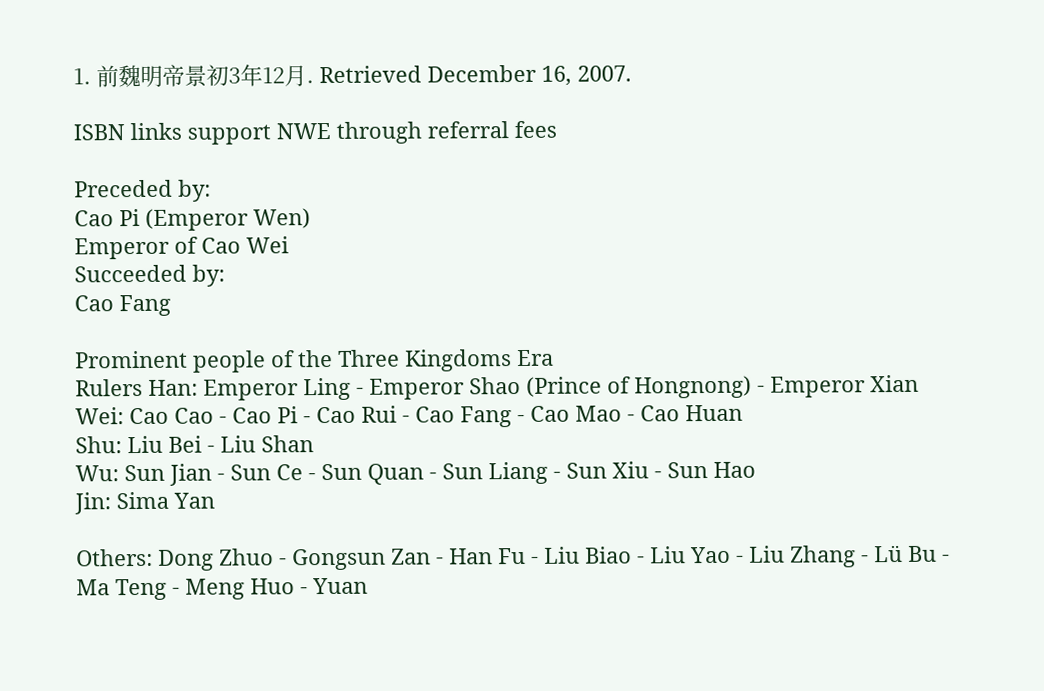1. 前魏明帝景初3年12月. Retrieved December 16, 2007.

ISBN links support NWE through referral fees

Preceded by:
Cao Pi (Emperor Wen)
Emperor of Cao Wei
Succeeded by:
Cao Fang

Prominent people of the Three Kingdoms Era
Rulers Han: Emperor Ling - Emperor Shao (Prince of Hongnong) - Emperor Xian
Wei: Cao Cao - Cao Pi - Cao Rui - Cao Fang - Cao Mao - Cao Huan
Shu: Liu Bei - Liu Shan
Wu: Sun Jian - Sun Ce - Sun Quan - Sun Liang - Sun Xiu - Sun Hao
Jin: Sima Yan

Others: Dong Zhuo - Gongsun Zan - Han Fu - Liu Biao - Liu Yao - Liu Zhang - Lü Bu - Ma Teng - Meng Huo - Yuan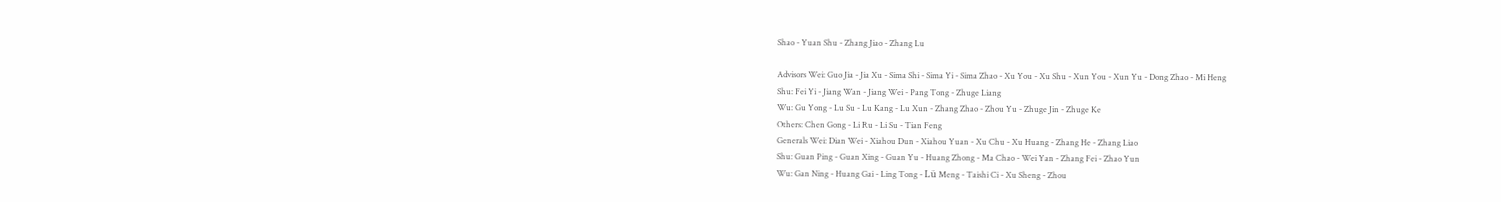Shao - Yuan Shu - Zhang Jiao - Zhang Lu

Advisors Wei: Guo Jia - Jia Xu - Sima Shi - Sima Yi - Sima Zhao - Xu You - Xu Shu - Xun You - Xun Yu - Dong Zhao - Mi Heng
Shu: Fei Yi - Jiang Wan - Jiang Wei - Pang Tong - Zhuge Liang
Wu: Gu Yong - Lu Su - Lu Kang - Lu Xun - Zhang Zhao - Zhou Yu - Zhuge Jin - Zhuge Ke
Others: Chen Gong - Li Ru - Li Su - Tian Feng
Generals Wei: Dian Wei - Xiahou Dun - Xiahou Yuan - Xu Chu - Xu Huang - Zhang He - Zhang Liao
Shu: Guan Ping - Guan Xing - Guan Yu - Huang Zhong - Ma Chao - Wei Yan - Zhang Fei - Zhao Yun
Wu: Gan Ning - Huang Gai - Ling Tong - Lü Meng - Taishi Ci - Xu Sheng - Zhou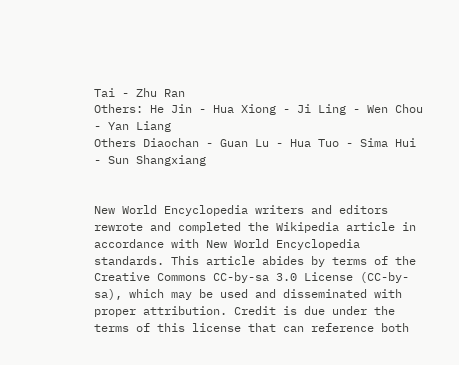Tai - Zhu Ran
Others: He Jin - Hua Xiong - Ji Ling - Wen Chou - Yan Liang
Others Diaochan - Guan Lu - Hua Tuo - Sima Hui - Sun Shangxiang


New World Encyclopedia writers and editors rewrote and completed the Wikipedia article in accordance with New World Encyclopedia standards. This article abides by terms of the Creative Commons CC-by-sa 3.0 License (CC-by-sa), which may be used and disseminated with proper attribution. Credit is due under the terms of this license that can reference both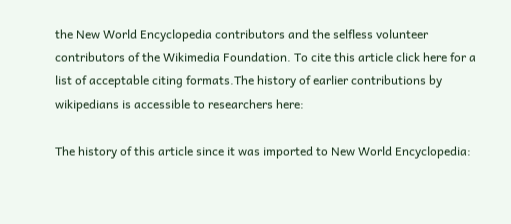the New World Encyclopedia contributors and the selfless volunteer contributors of the Wikimedia Foundation. To cite this article click here for a list of acceptable citing formats.The history of earlier contributions by wikipedians is accessible to researchers here:

The history of this article since it was imported to New World Encyclopedia: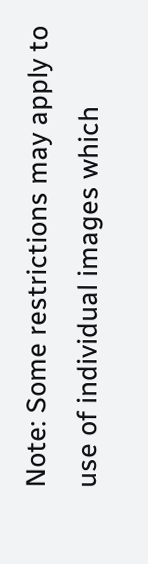Note: Some restrictions may apply to use of individual images which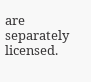are separately licensed.